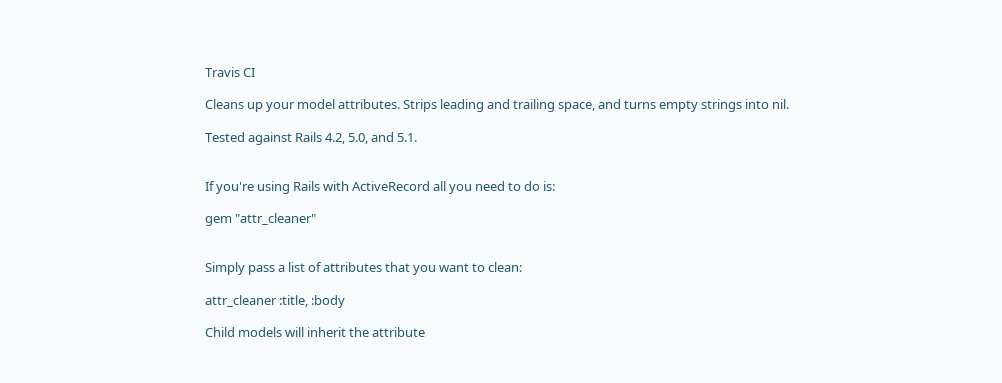Travis CI

Cleans up your model attributes. Strips leading and trailing space, and turns empty strings into nil.

Tested against Rails 4.2, 5.0, and 5.1.


If you're using Rails with ActiveRecord all you need to do is:

gem "attr_cleaner"


Simply pass a list of attributes that you want to clean:

attr_cleaner :title, :body

Child models will inherit the attribute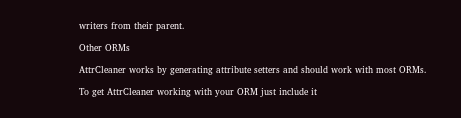writers from their parent.

Other ORMs

AttrCleaner works by generating attribute setters and should work with most ORMs.

To get AttrCleaner working with your ORM just include it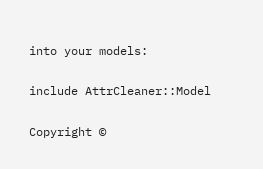into your models:

include AttrCleaner::Model

Copyright ©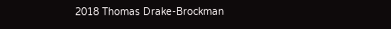2018 Thomas Drake-Brockman